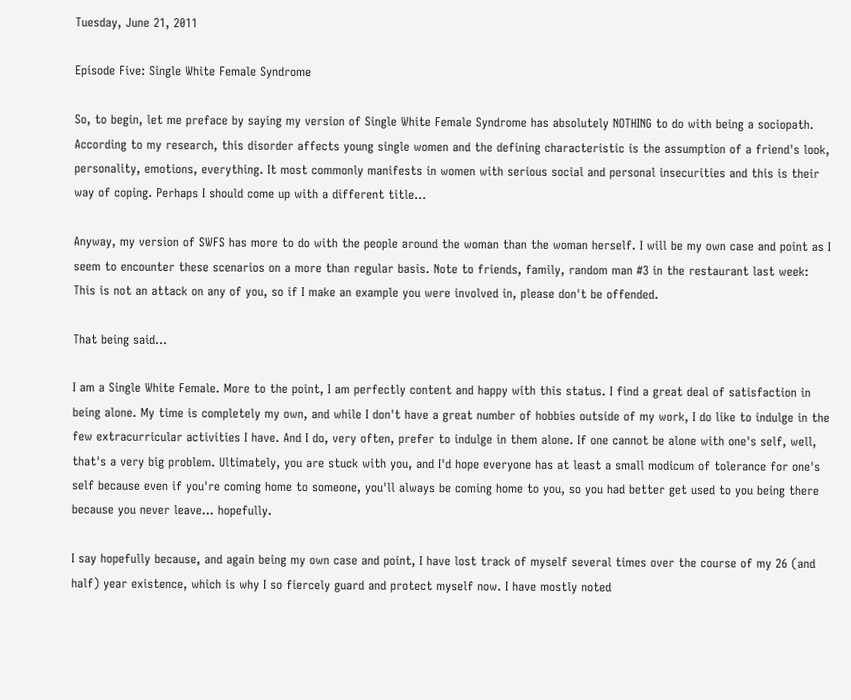Tuesday, June 21, 2011

Episode Five: Single White Female Syndrome

So, to begin, let me preface by saying my version of Single White Female Syndrome has absolutely NOTHING to do with being a sociopath. According to my research, this disorder affects young single women and the defining characteristic is the assumption of a friend's look, personality, emotions, everything. It most commonly manifests in women with serious social and personal insecurities and this is their way of coping. Perhaps I should come up with a different title...

Anyway, my version of SWFS has more to do with the people around the woman than the woman herself. I will be my own case and point as I seem to encounter these scenarios on a more than regular basis. Note to friends, family, random man #3 in the restaurant last week: This is not an attack on any of you, so if I make an example you were involved in, please don't be offended.

That being said...

I am a Single White Female. More to the point, I am perfectly content and happy with this status. I find a great deal of satisfaction in being alone. My time is completely my own, and while I don't have a great number of hobbies outside of my work, I do like to indulge in the few extracurricular activities I have. And I do, very often, prefer to indulge in them alone. If one cannot be alone with one's self, well, that's a very big problem. Ultimately, you are stuck with you, and I'd hope everyone has at least a small modicum of tolerance for one's self because even if you're coming home to someone, you'll always be coming home to you, so you had better get used to you being there because you never leave... hopefully.

I say hopefully because, and again being my own case and point, I have lost track of myself several times over the course of my 26 (and half) year existence, which is why I so fiercely guard and protect myself now. I have mostly noted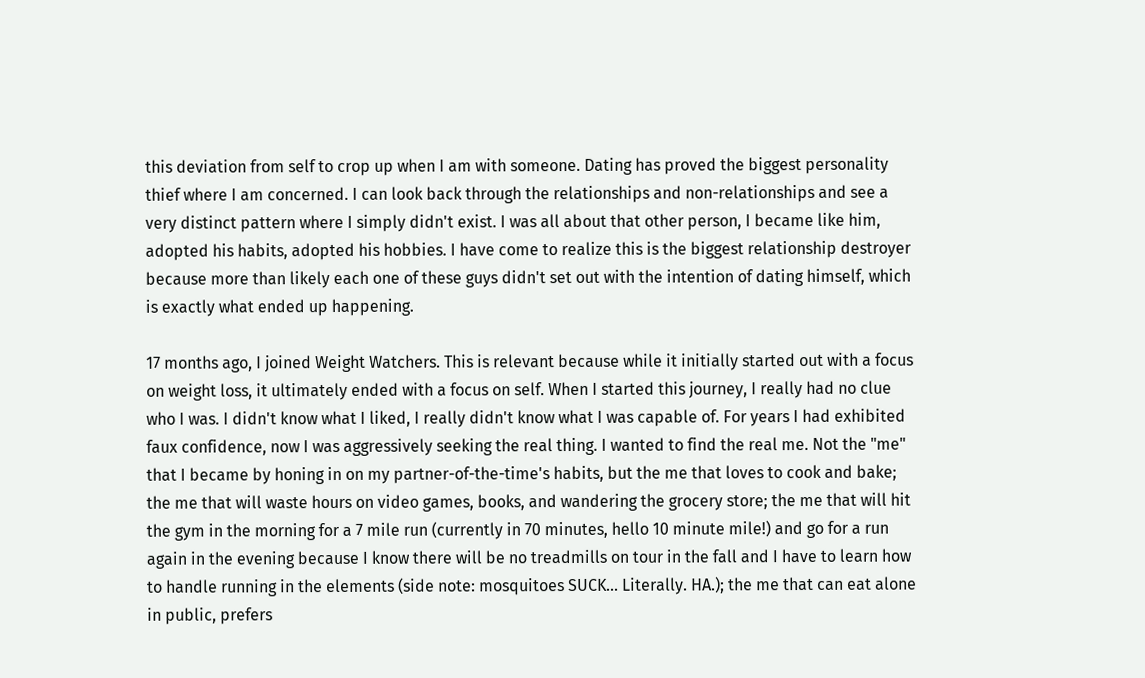this deviation from self to crop up when I am with someone. Dating has proved the biggest personality thief where I am concerned. I can look back through the relationships and non-relationships and see a very distinct pattern where I simply didn't exist. I was all about that other person, I became like him, adopted his habits, adopted his hobbies. I have come to realize this is the biggest relationship destroyer because more than likely each one of these guys didn't set out with the intention of dating himself, which is exactly what ended up happening.

17 months ago, I joined Weight Watchers. This is relevant because while it initially started out with a focus on weight loss, it ultimately ended with a focus on self. When I started this journey, I really had no clue who I was. I didn't know what I liked, I really didn't know what I was capable of. For years I had exhibited faux confidence, now I was aggressively seeking the real thing. I wanted to find the real me. Not the "me" that I became by honing in on my partner-of-the-time's habits, but the me that loves to cook and bake; the me that will waste hours on video games, books, and wandering the grocery store; the me that will hit the gym in the morning for a 7 mile run (currently in 70 minutes, hello 10 minute mile!) and go for a run again in the evening because I know there will be no treadmills on tour in the fall and I have to learn how to handle running in the elements (side note: mosquitoes SUCK... Literally. HA.); the me that can eat alone in public, prefers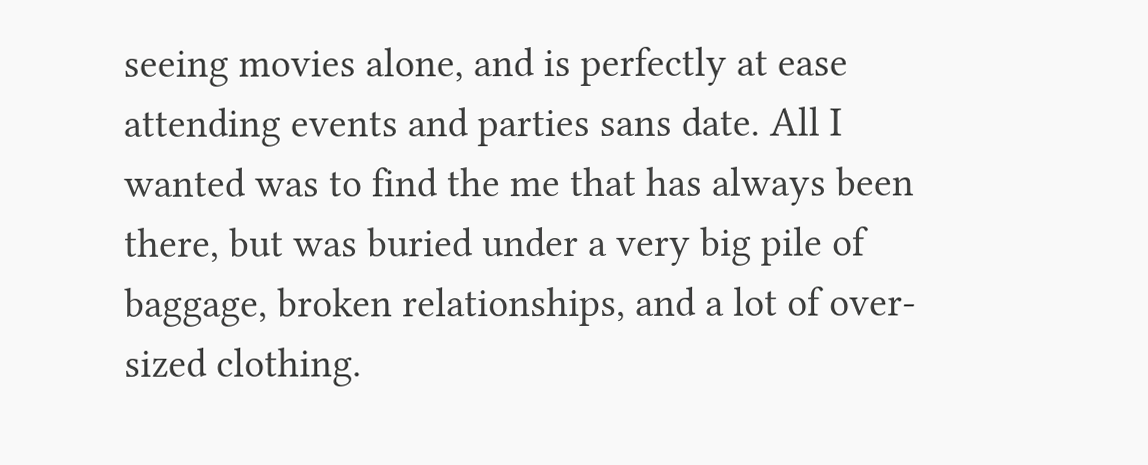seeing movies alone, and is perfectly at ease attending events and parties sans date. All I wanted was to find the me that has always been there, but was buried under a very big pile of baggage, broken relationships, and a lot of over-sized clothing.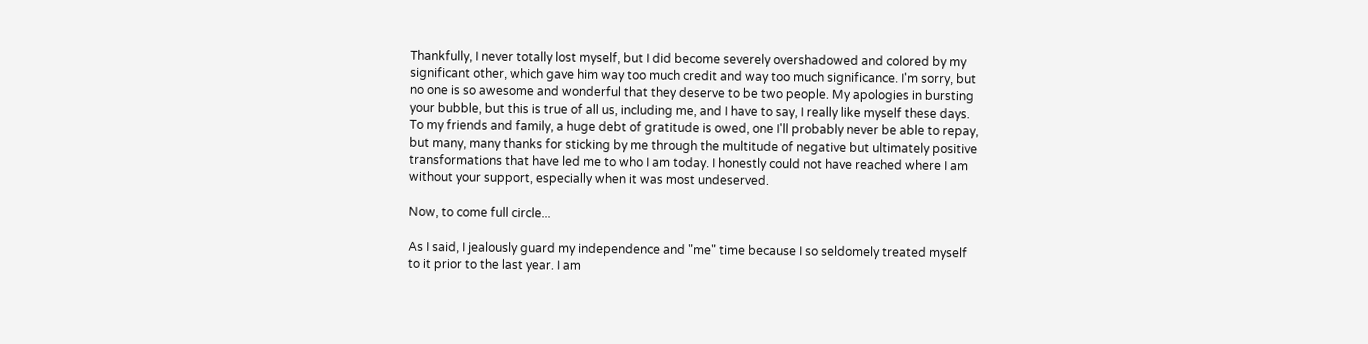Thankfully, I never totally lost myself, but I did become severely overshadowed and colored by my significant other, which gave him way too much credit and way too much significance. I'm sorry, but no one is so awesome and wonderful that they deserve to be two people. My apologies in bursting your bubble, but this is true of all us, including me, and I have to say, I really like myself these days. To my friends and family, a huge debt of gratitude is owed, one I'll probably never be able to repay, but many, many thanks for sticking by me through the multitude of negative but ultimately positive transformations that have led me to who I am today. I honestly could not have reached where I am without your support, especially when it was most undeserved.

Now, to come full circle...

As I said, I jealously guard my independence and "me" time because I so seldomely treated myself to it prior to the last year. I am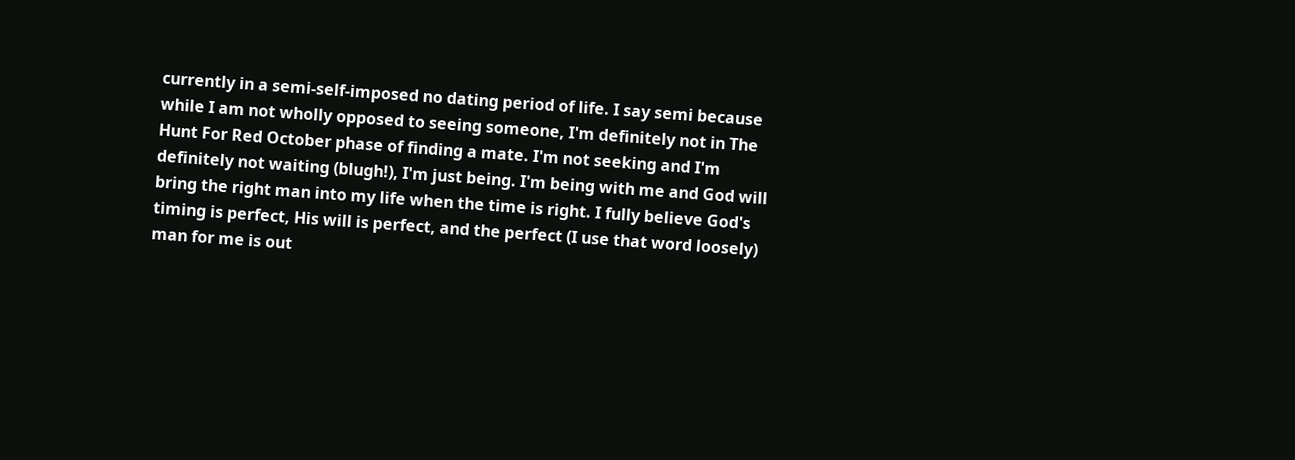currently in a semi-self-imposed no dating period of life. I say semi because while I am not wholly opposed to seeing someone, I'm definitely not in The Hunt For Red October phase of finding a mate. I'm not seeking and I'm definitely not waiting (blugh!), I'm just being. I'm being with me and God will bring the right man into my life when the time is right. I fully believe God's timing is perfect, His will is perfect, and the perfect (I use that word loosely) man for me is out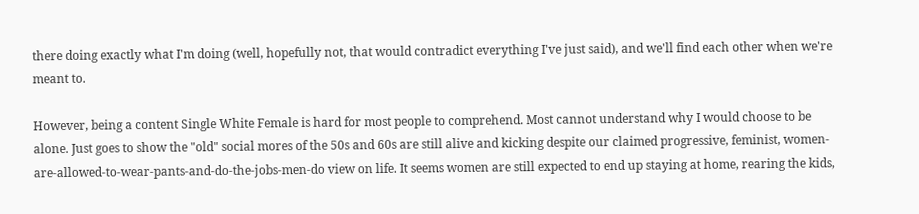there doing exactly what I'm doing (well, hopefully not, that would contradict everything I've just said), and we'll find each other when we're meant to.

However, being a content Single White Female is hard for most people to comprehend. Most cannot understand why I would choose to be alone. Just goes to show the "old" social mores of the 50s and 60s are still alive and kicking despite our claimed progressive, feminist, women-are-allowed-to-wear-pants-and-do-the-jobs-men-do view on life. It seems women are still expected to end up staying at home, rearing the kids,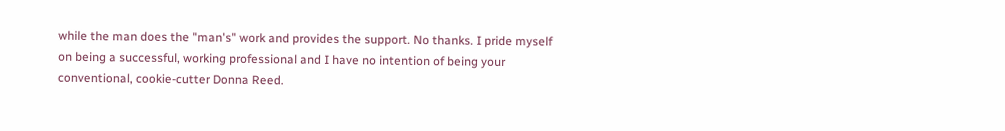while the man does the "man's" work and provides the support. No thanks. I pride myself on being a successful, working professional and I have no intention of being your conventional, cookie-cutter Donna Reed.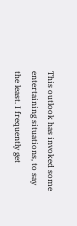This outlook has invoked some entertaining situations, to say the least. I frequently get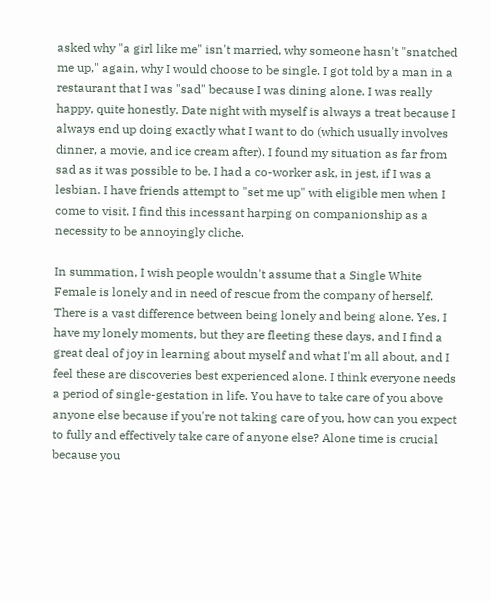asked why "a girl like me" isn't married, why someone hasn't "snatched me up," again, why I would choose to be single. I got told by a man in a restaurant that I was "sad" because I was dining alone. I was really happy, quite honestly. Date night with myself is always a treat because I always end up doing exactly what I want to do (which usually involves dinner, a movie, and ice cream after). I found my situation as far from sad as it was possible to be. I had a co-worker ask, in jest, if I was a lesbian. I have friends attempt to "set me up" with eligible men when I come to visit. I find this incessant harping on companionship as a necessity to be annoyingly cliche.

In summation, I wish people wouldn't assume that a Single White Female is lonely and in need of rescue from the company of herself. There is a vast difference between being lonely and being alone. Yes, I have my lonely moments, but they are fleeting these days, and I find a great deal of joy in learning about myself and what I'm all about, and I feel these are discoveries best experienced alone. I think everyone needs a period of single-gestation in life. You have to take care of you above anyone else because if you're not taking care of you, how can you expect to fully and effectively take care of anyone else? Alone time is crucial because you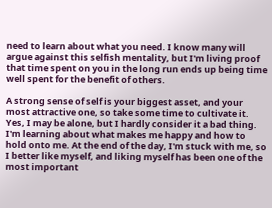need to learn about what you need. I know many will argue against this selfish mentality, but I'm living proof that time spent on you in the long run ends up being time well spent for the benefit of others.

A strong sense of self is your biggest asset, and your most attractive one, so take some time to cultivate it. Yes, I may be alone, but I hardly consider it a bad thing. I'm learning about what makes me happy and how to hold onto me. At the end of the day, I'm stuck with me, so I better like myself, and liking myself has been one of the most important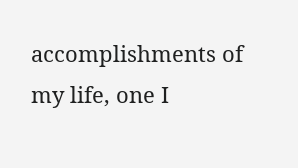accomplishments of my life, one I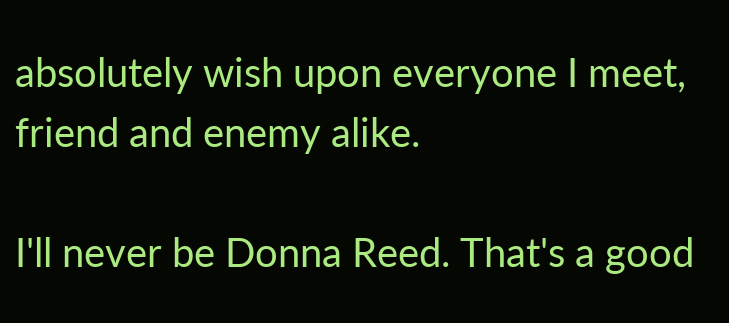absolutely wish upon everyone I meet, friend and enemy alike.

I'll never be Donna Reed. That's a good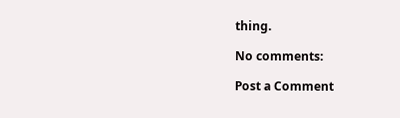thing.

No comments:

Post a Comment